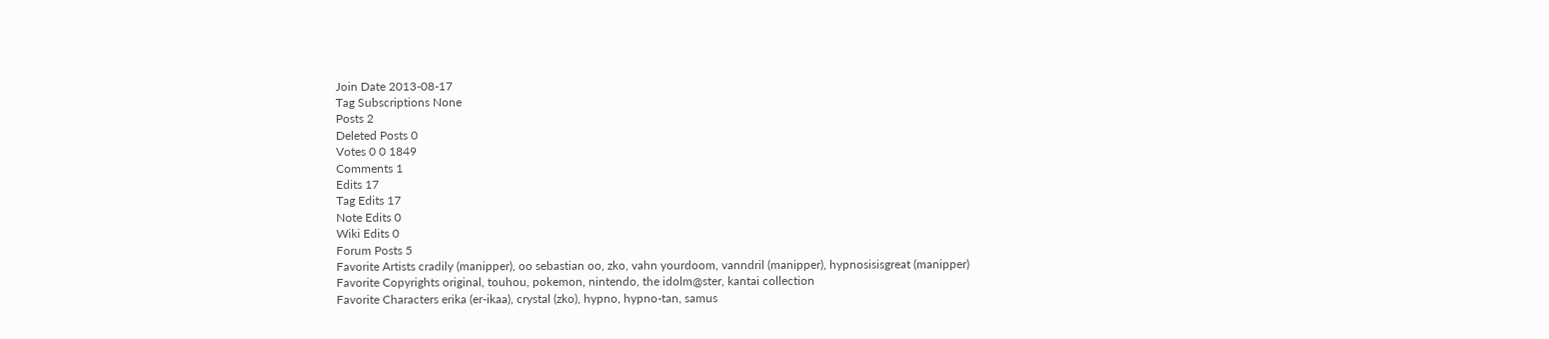Join Date 2013-08-17
Tag Subscriptions None
Posts 2
Deleted Posts 0
Votes 0 0 1849
Comments 1
Edits 17
Tag Edits 17
Note Edits 0
Wiki Edits 0
Forum Posts 5
Favorite Artists cradily (manipper), oo sebastian oo, zko, vahn yourdoom, vanndril (manipper), hypnosisisgreat (manipper)
Favorite Copyrights original, touhou, pokemon, nintendo, the idolm@ster, kantai collection
Favorite Characters erika (er-ikaa), crystal (zko), hypno, hypno-tan, samus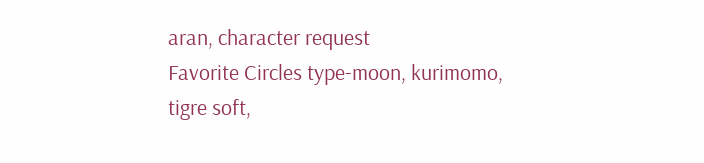aran, character request
Favorite Circles type-moon, kurimomo, tigre soft,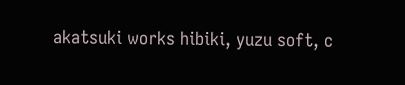akatsuki works hibiki, yuzu soft, c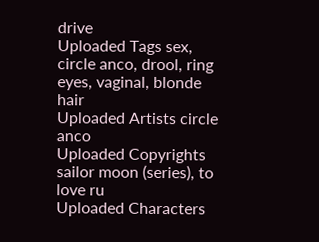drive
Uploaded Tags sex, circle anco, drool, ring eyes, vaginal, blonde hair
Uploaded Artists circle anco
Uploaded Copyrights sailor moon (series), to love ru
Uploaded Characters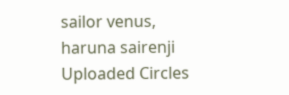sailor venus, haruna sairenji
Uploaded Circles